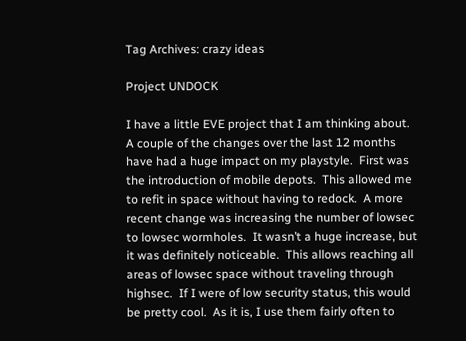Tag Archives: crazy ideas

Project UNDOCK

I have a little EVE project that I am thinking about.  A couple of the changes over the last 12 months have had a huge impact on my playstyle.  First was the introduction of mobile depots.  This allowed me to refit in space without having to redock.  A more recent change was increasing the number of lowsec to lowsec wormholes.  It wasn’t a huge increase, but it was definitely noticeable.  This allows reaching all areas of lowsec space without traveling through highsec.  If I were of low security status, this would be pretty cool.  As it is, I use them fairly often to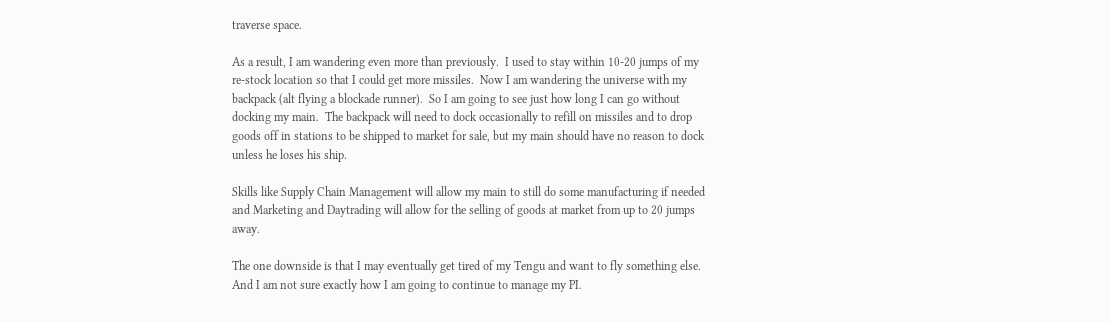traverse space.

As a result, I am wandering even more than previously.  I used to stay within 10-20 jumps of my re-stock location so that I could get more missiles.  Now I am wandering the universe with my backpack (alt flying a blockade runner).  So I am going to see just how long I can go without docking my main.  The backpack will need to dock occasionally to refill on missiles and to drop goods off in stations to be shipped to market for sale, but my main should have no reason to dock unless he loses his ship.

Skills like Supply Chain Management will allow my main to still do some manufacturing if needed and Marketing and Daytrading will allow for the selling of goods at market from up to 20 jumps away.

The one downside is that I may eventually get tired of my Tengu and want to fly something else.  And I am not sure exactly how I am going to continue to manage my PI.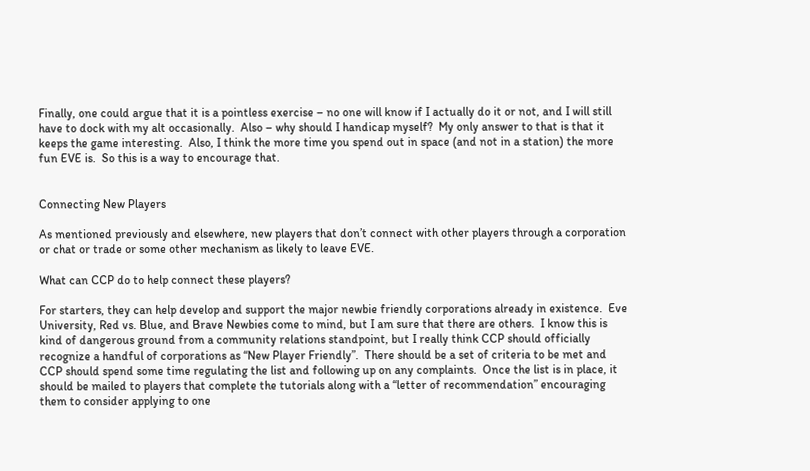Finally, one could argue that it is a pointless exercise – no one will know if I actually do it or not, and I will still have to dock with my alt occasionally.  Also – why should I handicap myself?  My only answer to that is that it keeps the game interesting.  Also, I think the more time you spend out in space (and not in a station) the more fun EVE is.  So this is a way to encourage that.


Connecting New Players

As mentioned previously and elsewhere, new players that don’t connect with other players through a corporation or chat or trade or some other mechanism as likely to leave EVE.

What can CCP do to help connect these players?

For starters, they can help develop and support the major newbie friendly corporations already in existence.  Eve University, Red vs. Blue, and Brave Newbies come to mind, but I am sure that there are others.  I know this is kind of dangerous ground from a community relations standpoint, but I really think CCP should officially recognize a handful of corporations as “New Player Friendly”.  There should be a set of criteria to be met and CCP should spend some time regulating the list and following up on any complaints.  Once the list is in place, it should be mailed to players that complete the tutorials along with a “letter of recommendation” encouraging them to consider applying to one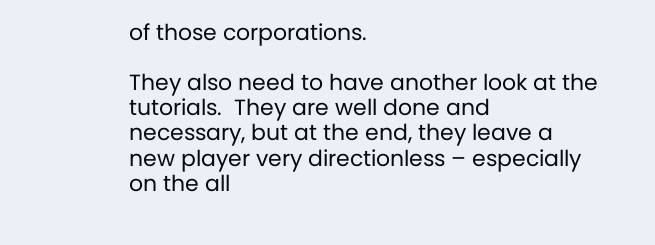of those corporations.

They also need to have another look at the tutorials.  They are well done and necessary, but at the end, they leave a new player very directionless – especially on the all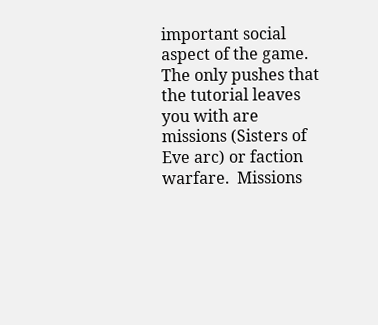important social aspect of the game.  The only pushes that the tutorial leaves you with are missions (Sisters of Eve arc) or faction warfare.  Missions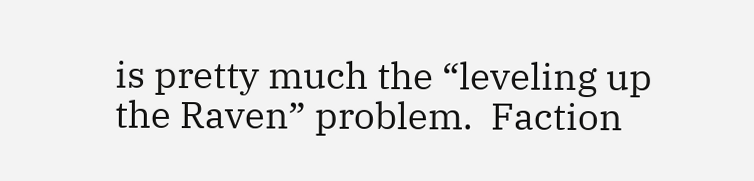is pretty much the “leveling up the Raven” problem.  Faction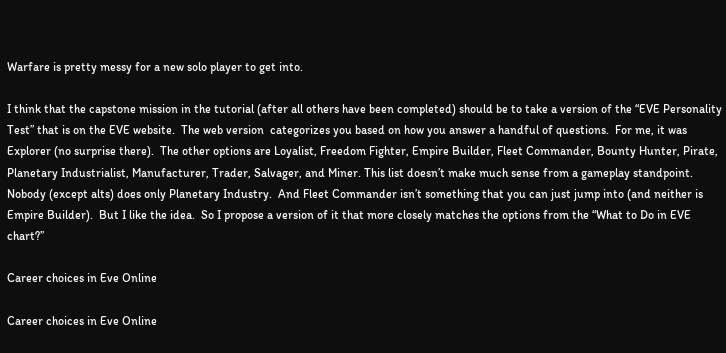Warfare is pretty messy for a new solo player to get into.

I think that the capstone mission in the tutorial (after all others have been completed) should be to take a version of the “EVE Personality Test” that is on the EVE website.  The web version  categorizes you based on how you answer a handful of questions.  For me, it was Explorer (no surprise there).  The other options are Loyalist, Freedom Fighter, Empire Builder, Fleet Commander, Bounty Hunter, Pirate, Planetary Industrialist, Manufacturer, Trader, Salvager, and Miner. This list doesn’t make much sense from a gameplay standpoint.  Nobody (except alts) does only Planetary Industry.  And Fleet Commander isn’t something that you can just jump into (and neither is Empire Builder).  But I like the idea.  So I propose a version of it that more closely matches the options from the “What to Do in EVE chart?”

Career choices in Eve Online

Career choices in Eve Online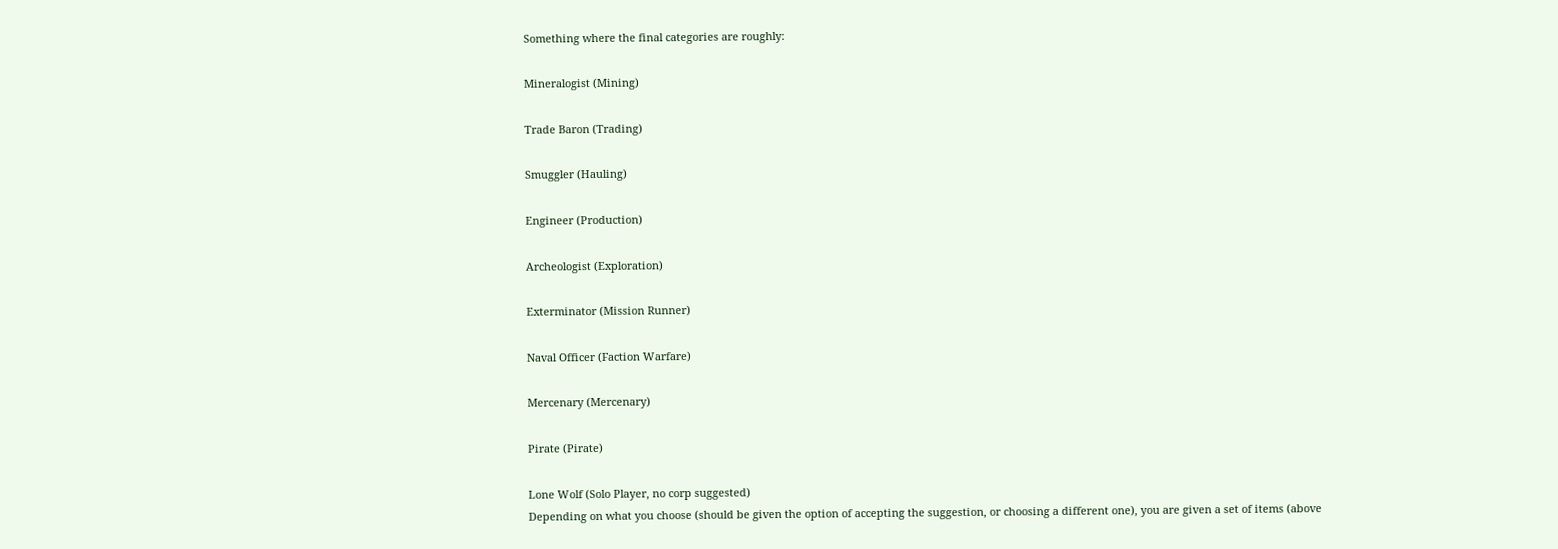Something where the final categories are roughly:

Mineralogist (Mining)

Trade Baron (Trading)

Smuggler (Hauling)

Engineer (Production)

Archeologist (Exploration)

Exterminator (Mission Runner)

Naval Officer (Faction Warfare)

Mercenary (Mercenary)

Pirate (Pirate)

Lone Wolf (Solo Player, no corp suggested)
Depending on what you choose (should be given the option of accepting the suggestion, or choosing a different one), you are given a set of items (above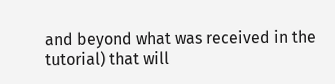and beyond what was received in the tutorial) that will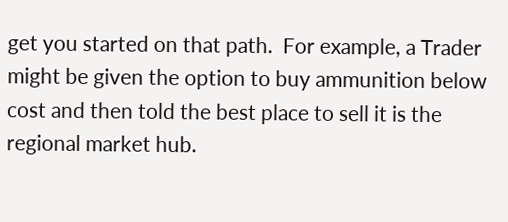get you started on that path.  For example, a Trader might be given the option to buy ammunition below cost and then told the best place to sell it is the regional market hub.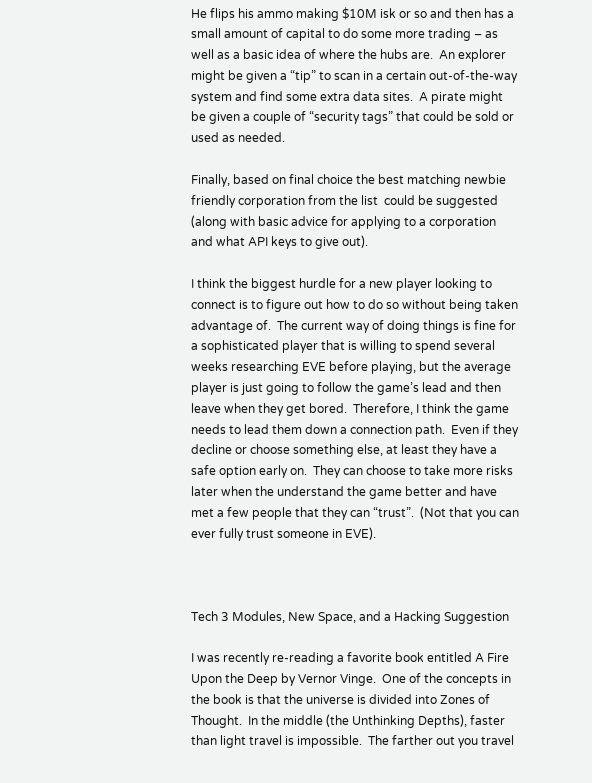He flips his ammo making $10M isk or so and then has a small amount of capital to do some more trading – as well as a basic idea of where the hubs are.  An explorer might be given a “tip” to scan in a certain out-of-the-way system and find some extra data sites.  A pirate might be given a couple of “security tags” that could be sold or used as needed.

Finally, based on final choice the best matching newbie friendly corporation from the list  could be suggested (along with basic advice for applying to a corporation and what API keys to give out).

I think the biggest hurdle for a new player looking to connect is to figure out how to do so without being taken advantage of.  The current way of doing things is fine for a sophisticated player that is willing to spend several weeks researching EVE before playing, but the average player is just going to follow the game’s lead and then leave when they get bored.  Therefore, I think the game needs to lead them down a connection path.  Even if they decline or choose something else, at least they have a safe option early on.  They can choose to take more risks later when the understand the game better and have met a few people that they can “trust”.  (Not that you can ever fully trust someone in EVE).



Tech 3 Modules, New Space, and a Hacking Suggestion

I was recently re-reading a favorite book entitled A Fire Upon the Deep by Vernor Vinge.  One of the concepts in the book is that the universe is divided into Zones of Thought.  In the middle (the Unthinking Depths), faster than light travel is impossible.  The farther out you travel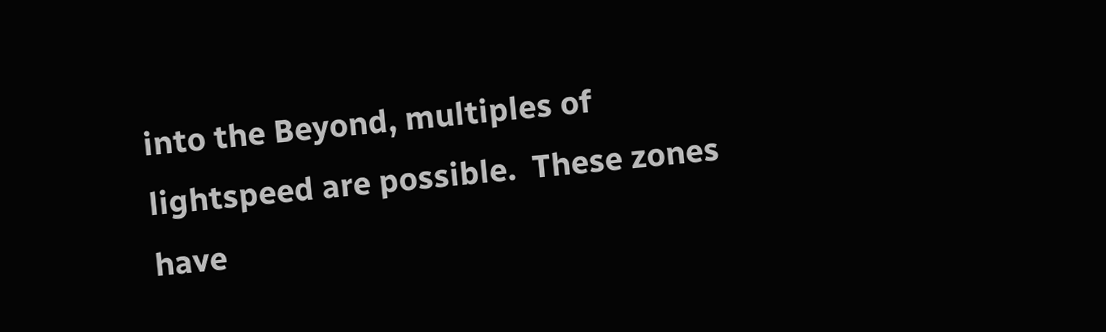into the Beyond, multiples of lightspeed are possible.  These zones have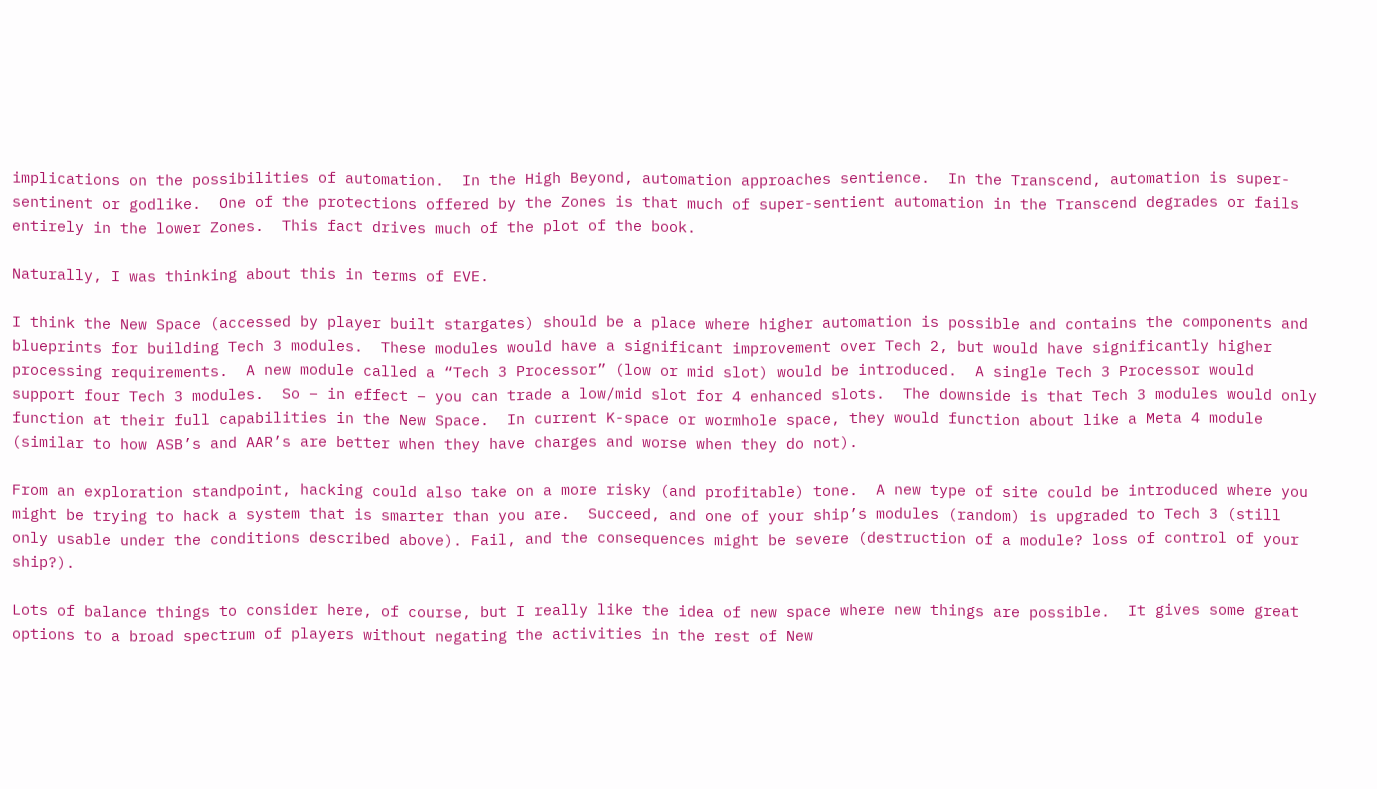implications on the possibilities of automation.  In the High Beyond, automation approaches sentience.  In the Transcend, automation is super-sentinent or godlike.  One of the protections offered by the Zones is that much of super-sentient automation in the Transcend degrades or fails entirely in the lower Zones.  This fact drives much of the plot of the book.

Naturally, I was thinking about this in terms of EVE.

I think the New Space (accessed by player built stargates) should be a place where higher automation is possible and contains the components and blueprints for building Tech 3 modules.  These modules would have a significant improvement over Tech 2, but would have significantly higher processing requirements.  A new module called a “Tech 3 Processor” (low or mid slot) would be introduced.  A single Tech 3 Processor would support four Tech 3 modules.  So – in effect – you can trade a low/mid slot for 4 enhanced slots.  The downside is that Tech 3 modules would only function at their full capabilities in the New Space.  In current K-space or wormhole space, they would function about like a Meta 4 module (similar to how ASB’s and AAR’s are better when they have charges and worse when they do not).

From an exploration standpoint, hacking could also take on a more risky (and profitable) tone.  A new type of site could be introduced where you might be trying to hack a system that is smarter than you are.  Succeed, and one of your ship’s modules (random) is upgraded to Tech 3 (still only usable under the conditions described above). Fail, and the consequences might be severe (destruction of a module? loss of control of your ship?).

Lots of balance things to consider here, of course, but I really like the idea of new space where new things are possible.  It gives some great options to a broad spectrum of players without negating the activities in the rest of New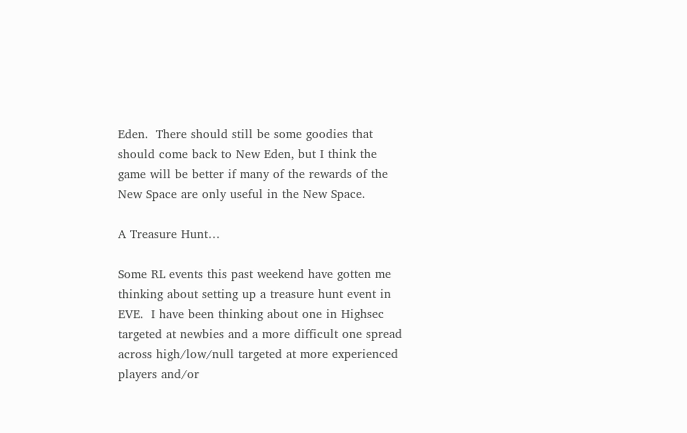Eden.  There should still be some goodies that should come back to New Eden, but I think the game will be better if many of the rewards of the New Space are only useful in the New Space.

A Treasure Hunt…

Some RL events this past weekend have gotten me thinking about setting up a treasure hunt event in EVE.  I have been thinking about one in Highsec targeted at newbies and a more difficult one spread across high/low/null targeted at more experienced players and/or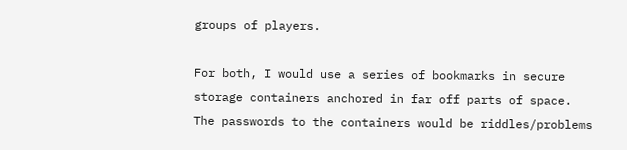groups of players.

For both, I would use a series of bookmarks in secure storage containers anchored in far off parts of space.  The passwords to the containers would be riddles/problems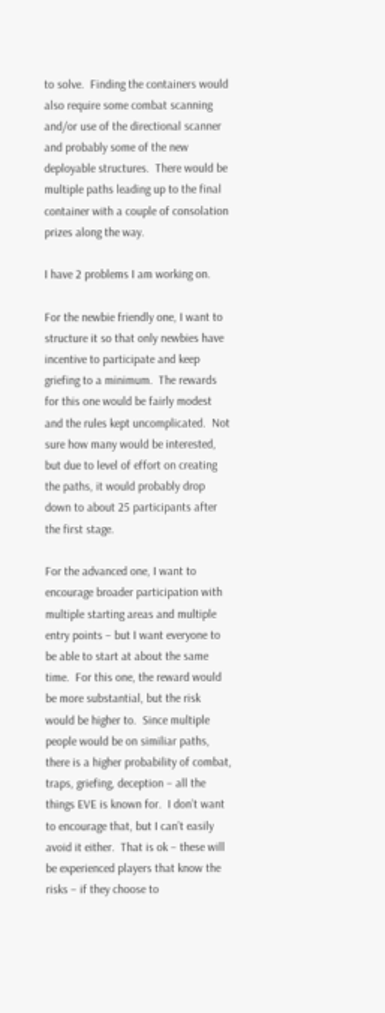to solve.  Finding the containers would also require some combat scanning and/or use of the directional scanner and probably some of the new deployable structures.  There would be multiple paths leading up to the final container with a couple of consolation prizes along the way.

I have 2 problems I am working on.

For the newbie friendly one, I want to structure it so that only newbies have incentive to participate and keep griefing to a minimum.  The rewards for this one would be fairly modest and the rules kept uncomplicated.  Not sure how many would be interested, but due to level of effort on creating the paths, it would probably drop down to about 25 participants after the first stage.

For the advanced one, I want to encourage broader participation with multiple starting areas and multiple entry points – but I want everyone to be able to start at about the same time.  For this one, the reward would be more substantial, but the risk would be higher to.  Since multiple people would be on similiar paths, there is a higher probability of combat, traps, griefing, deception – all the things EVE is known for.  I don’t want to encourage that, but I can’t easily avoid it either.  That is ok – these will be experienced players that know the risks – if they choose to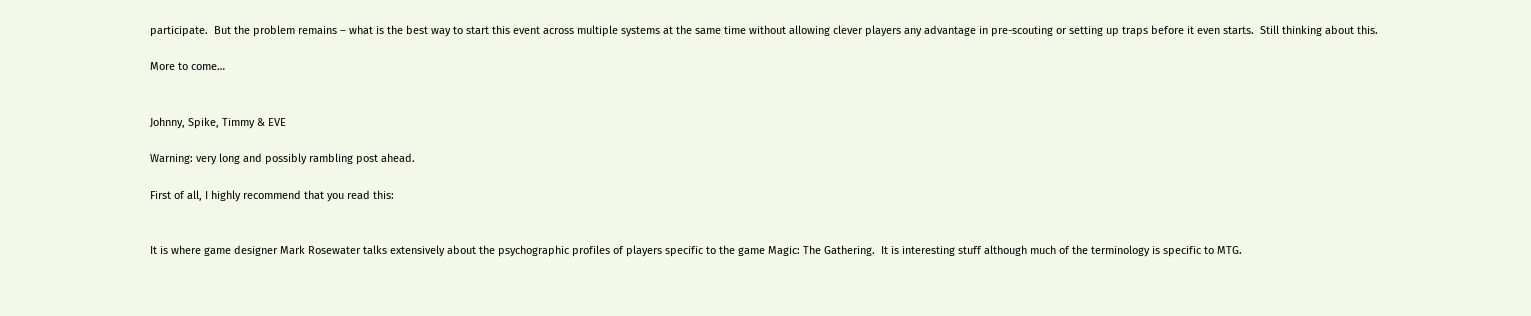participate.  But the problem remains – what is the best way to start this event across multiple systems at the same time without allowing clever players any advantage in pre-scouting or setting up traps before it even starts.  Still thinking about this.

More to come…


Johnny, Spike, Timmy & EVE

Warning: very long and possibly rambling post ahead.

First of all, I highly recommend that you read this:


It is where game designer Mark Rosewater talks extensively about the psychographic profiles of players specific to the game Magic: The Gathering.  It is interesting stuff although much of the terminology is specific to MTG.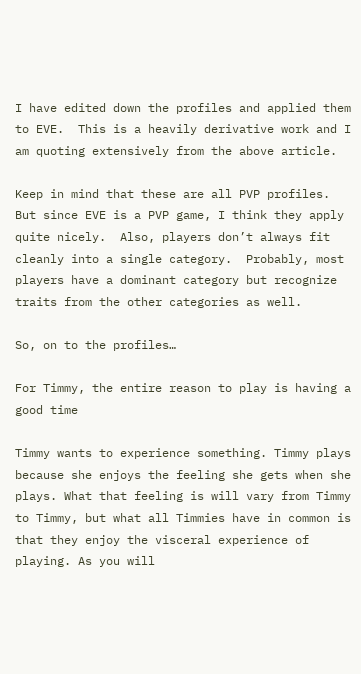I have edited down the profiles and applied them to EVE.  This is a heavily derivative work and I am quoting extensively from the above article.

Keep in mind that these are all PVP profiles.  But since EVE is a PVP game, I think they apply quite nicely.  Also, players don’t always fit cleanly into a single category.  Probably, most players have a dominant category but recognize traits from the other categories as well.

So, on to the profiles…

For Timmy, the entire reason to play is having a good time

Timmy wants to experience something. Timmy plays because she enjoys the feeling she gets when she plays. What that feeling is will vary from Timmy to Timmy, but what all Timmies have in common is that they enjoy the visceral experience of playing. As you will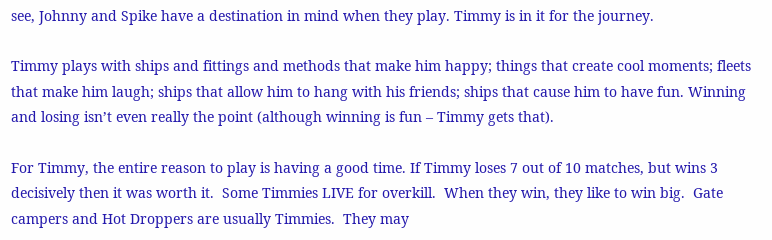see, Johnny and Spike have a destination in mind when they play. Timmy is in it for the journey.

Timmy plays with ships and fittings and methods that make him happy; things that create cool moments; fleets that make him laugh; ships that allow him to hang with his friends; ships that cause him to have fun. Winning and losing isn’t even really the point (although winning is fun – Timmy gets that).

For Timmy, the entire reason to play is having a good time. If Timmy loses 7 out of 10 matches, but wins 3 decisively then it was worth it.  Some Timmies LIVE for overkill.  When they win, they like to win big.  Gate campers and Hot Droppers are usually Timmies.  They may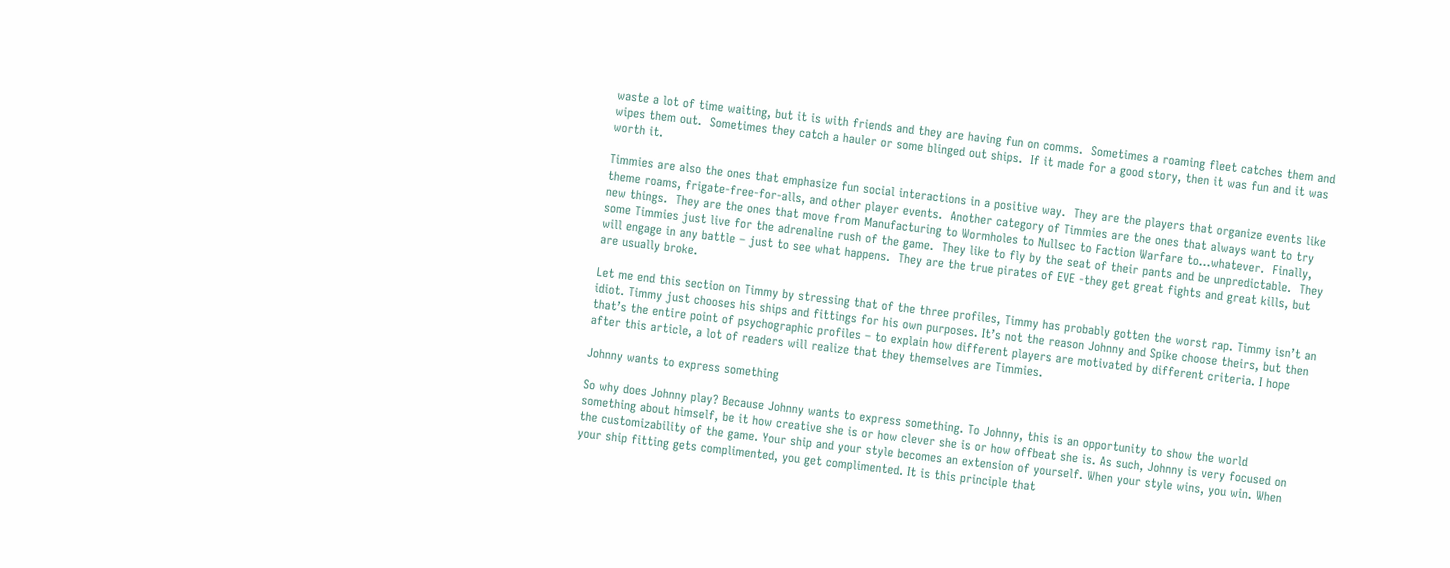waste a lot of time waiting, but it is with friends and they are having fun on comms.  Sometimes a roaming fleet catches them and wipes them out.  Sometimes they catch a hauler or some blinged out ships.  If it made for a good story, then it was fun and it was worth it.

Timmies are also the ones that emphasize fun social interactions in a positive way.  They are the players that organize events like theme roams, frigate-free-for-alls, and other player events.  Another category of Timmies are the ones that always want to try new things.  They are the ones that move from Manufacturing to Wormholes to Nullsec to Faction Warfare to…whatever.  Finally, some Timmies just live for the adrenaline rush of the game.  They like to fly by the seat of their pants and be unpredictable.  They will engage in any battle – just to see what happens.  They are the true pirates of EVE -they get great fights and great kills, but are usually broke.

Let me end this section on Timmy by stressing that of the three profiles, Timmy has probably gotten the worst rap. Timmy isn’t an idiot. Timmy just chooses his ships and fittings for his own purposes. It’s not the reason Johnny and Spike choose theirs, but then that’s the entire point of psychographic profiles – to explain how different players are motivated by different criteria. I hope after this article, a lot of readers will realize that they themselves are Timmies.

Johnny wants to express something

So why does Johnny play? Because Johnny wants to express something. To Johnny, this is an opportunity to show the world something about himself, be it how creative she is or how clever she is or how offbeat she is. As such, Johnny is very focused on the customizability of the game. Your ship and your style becomes an extension of yourself. When your style wins, you win. When your ship fitting gets complimented, you get complimented. It is this principle that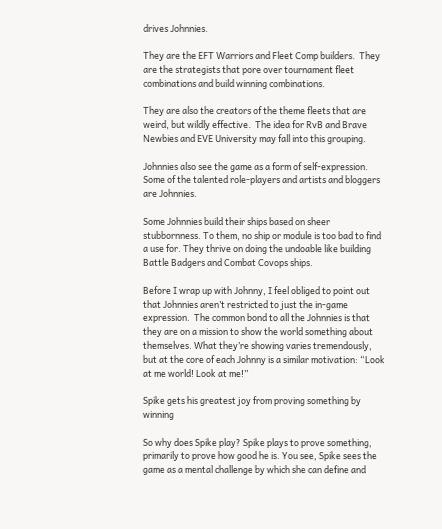drives Johnnies.

They are the EFT Warriors and Fleet Comp builders.  They are the strategists that pore over tournament fleet combinations and build winning combinations.

They are also the creators of the theme fleets that are weird, but wildly effective.  The idea for RvB and Brave Newbies and EVE University may fall into this grouping.

Johnnies also see the game as a form of self-expression. Some of the talented role-players and artists and bloggers are Johnnies.

Some Johnnies build their ships based on sheer stubbornness. To them, no ship or module is too bad to find a use for. They thrive on doing the undoable like building Battle Badgers and Combat Covops ships.

Before I wrap up with Johnny, I feel obliged to point out that Johnnies aren’t restricted to just the in-game expression.  The common bond to all the Johnnies is that they are on a mission to show the world something about themselves. What they’re showing varies tremendously, but at the core of each Johnny is a similar motivation: “Look at me world! Look at me!”

Spike gets his greatest joy from proving something by winning

So why does Spike play? Spike plays to prove something, primarily to prove how good he is. You see, Spike sees the game as a mental challenge by which she can define and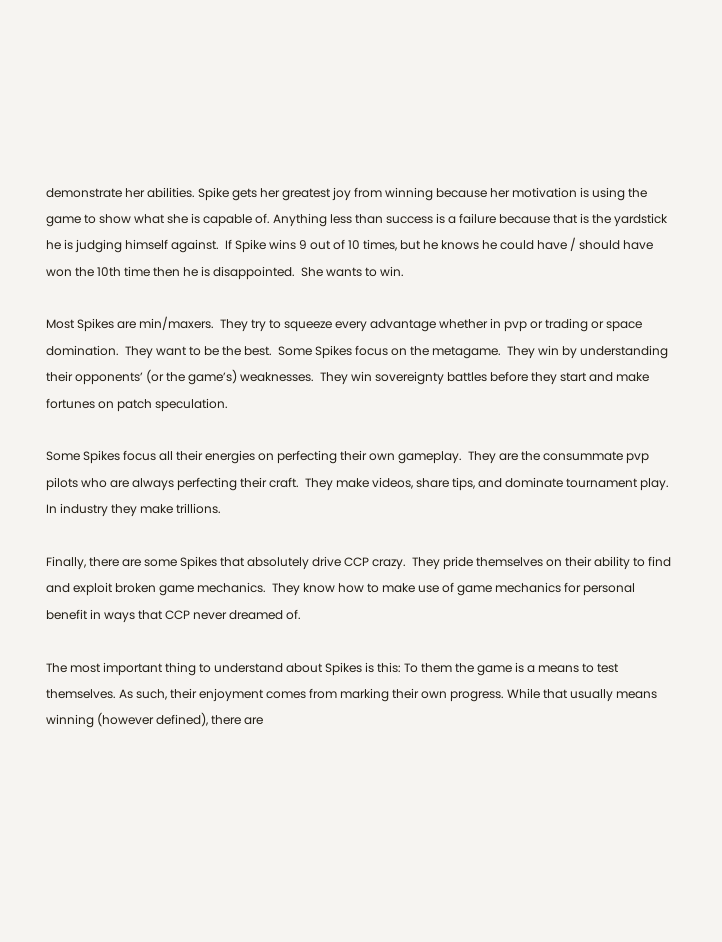demonstrate her abilities. Spike gets her greatest joy from winning because her motivation is using the game to show what she is capable of. Anything less than success is a failure because that is the yardstick he is judging himself against.  If Spike wins 9 out of 10 times, but he knows he could have / should have won the 10th time then he is disappointed.  She wants to win.

Most Spikes are min/maxers.  They try to squeeze every advantage whether in pvp or trading or space domination.  They want to be the best.  Some Spikes focus on the metagame.  They win by understanding their opponents’ (or the game’s) weaknesses.  They win sovereignty battles before they start and make fortunes on patch speculation.

Some Spikes focus all their energies on perfecting their own gameplay.  They are the consummate pvp pilots who are always perfecting their craft.  They make videos, share tips, and dominate tournament play.  In industry they make trillions.

Finally, there are some Spikes that absolutely drive CCP crazy.  They pride themselves on their ability to find and exploit broken game mechanics.  They know how to make use of game mechanics for personal benefit in ways that CCP never dreamed of.

The most important thing to understand about Spikes is this: To them the game is a means to test themselves. As such, their enjoyment comes from marking their own progress. While that usually means winning (however defined), there are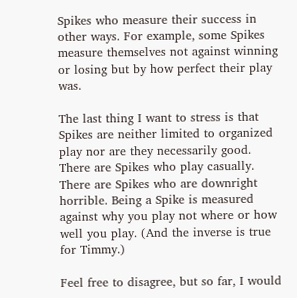Spikes who measure their success in other ways. For example, some Spikes measure themselves not against winning or losing but by how perfect their play was.

The last thing I want to stress is that Spikes are neither limited to organized play nor are they necessarily good. There are Spikes who play casually. There are Spikes who are downright horrible. Being a Spike is measured against why you play not where or how well you play. (And the inverse is true for Timmy.)

Feel free to disagree, but so far, I would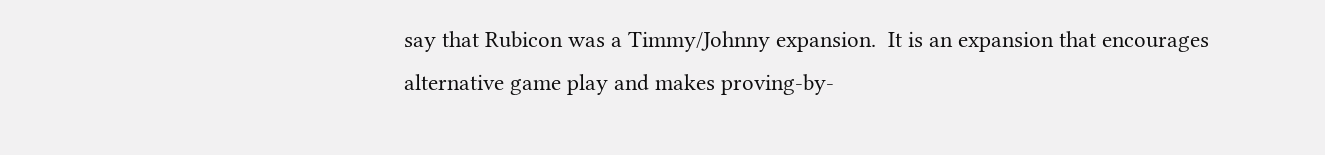say that Rubicon was a Timmy/Johnny expansion.  It is an expansion that encourages alternative game play and makes proving-by-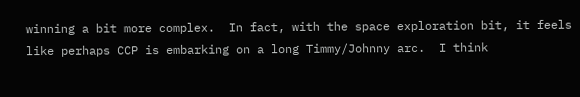winning a bit more complex.  In fact, with the space exploration bit, it feels like perhaps CCP is embarking on a long Timmy/Johnny arc.  I think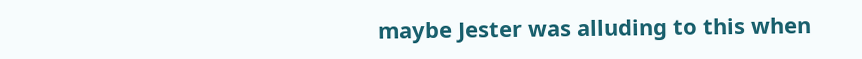maybe Jester was alluding to this when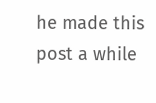he made this post a while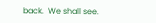back.  We shall see.